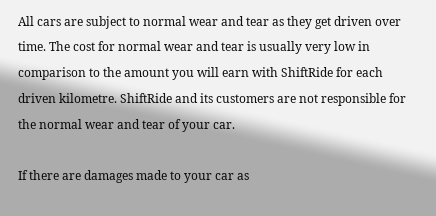All cars are subject to normal wear and tear as they get driven over time. The cost for normal wear and tear is usually very low in comparison to the amount you will earn with ShiftRide for each driven kilometre. ShiftRide and its customers are not responsible for the normal wear and tear of your car.

If there are damages made to your car as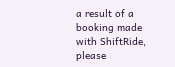a result of a booking made with ShiftRide, please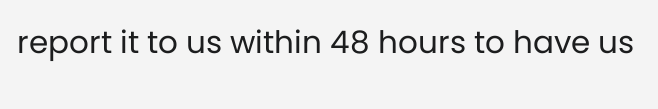report it to us within 48 hours to have us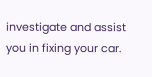investigate and assist you in fixing your car.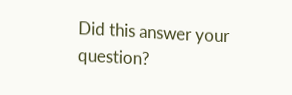Did this answer your question?